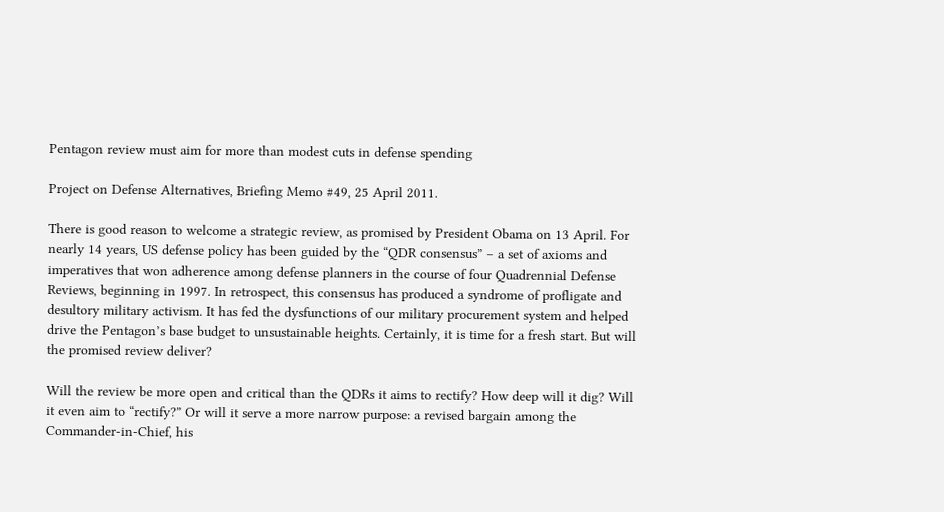Pentagon review must aim for more than modest cuts in defense spending

Project on Defense Alternatives, Briefing Memo #49, 25 April 2011.

There is good reason to welcome a strategic review, as promised by President Obama on 13 April. For nearly 14 years, US defense policy has been guided by the “QDR consensus” – a set of axioms and imperatives that won adherence among defense planners in the course of four Quadrennial Defense Reviews, beginning in 1997. In retrospect, this consensus has produced a syndrome of profligate and desultory military activism. It has fed the dysfunctions of our military procurement system and helped drive the Pentagon’s base budget to unsustainable heights. Certainly, it is time for a fresh start. But will the promised review deliver?

Will the review be more open and critical than the QDRs it aims to rectify? How deep will it dig? Will it even aim to “rectify?” Or will it serve a more narrow purpose: a revised bargain among the Commander-in-Chief, his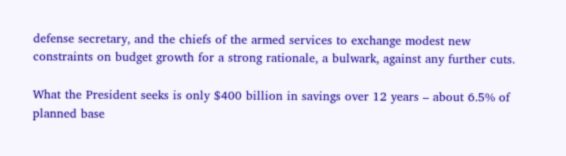defense secretary, and the chiefs of the armed services to exchange modest new constraints on budget growth for a strong rationale, a bulwark, against any further cuts.

What the President seeks is only $400 billion in savings over 12 years – about 6.5% of planned base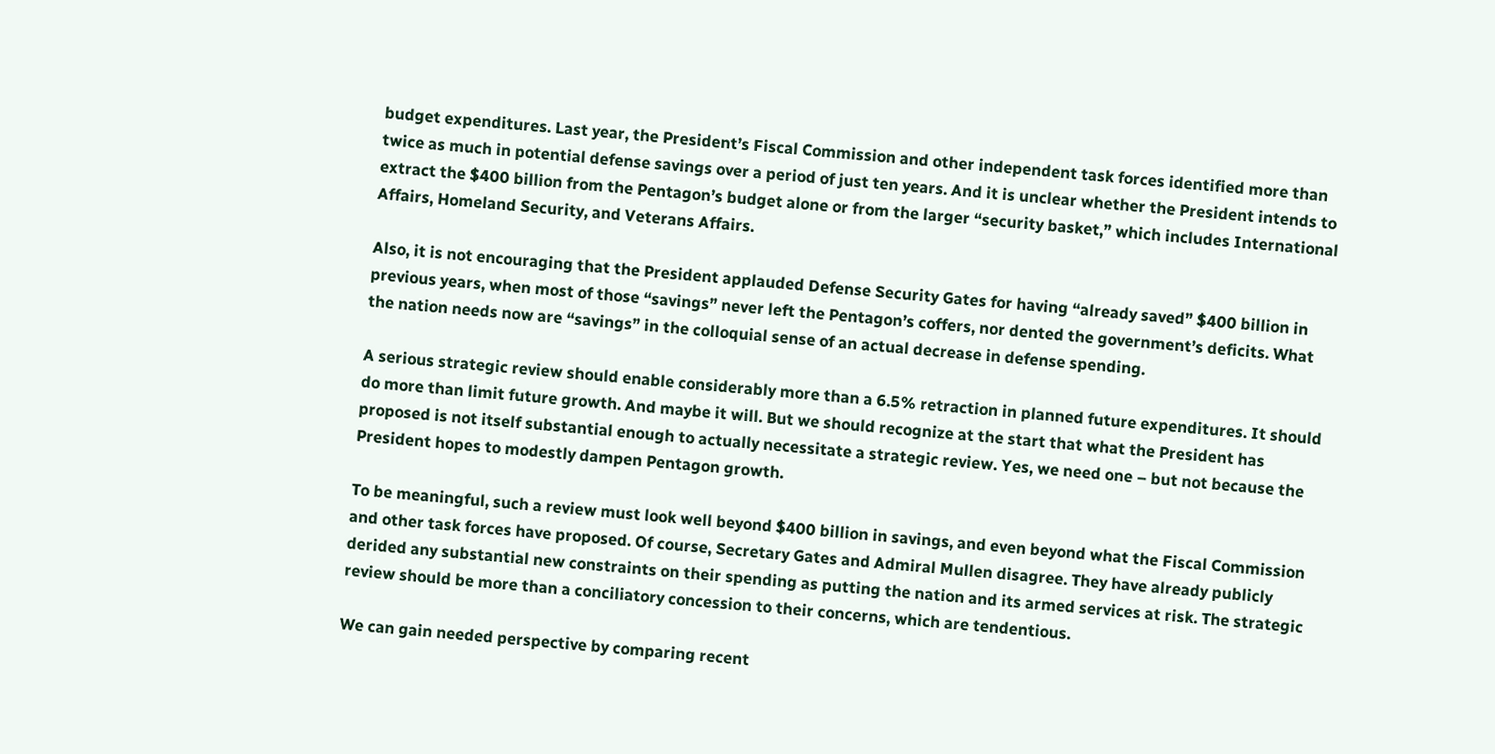budget expenditures. Last year, the President’s Fiscal Commission and other independent task forces identified more than twice as much in potential defense savings over a period of just ten years. And it is unclear whether the President intends to extract the $400 billion from the Pentagon’s budget alone or from the larger “security basket,” which includes International Affairs, Homeland Security, and Veterans Affairs.

Also, it is not encouraging that the President applauded Defense Security Gates for having “already saved” $400 billion in previous years, when most of those “savings” never left the Pentagon’s coffers, nor dented the government’s deficits. What the nation needs now are “savings” in the colloquial sense of an actual decrease in defense spending.

A serious strategic review should enable considerably more than a 6.5% retraction in planned future expenditures. It should do more than limit future growth. And maybe it will. But we should recognize at the start that what the President has proposed is not itself substantial enough to actually necessitate a strategic review. Yes, we need one – but not because the President hopes to modestly dampen Pentagon growth.

To be meaningful, such a review must look well beyond $400 billion in savings, and even beyond what the Fiscal Commission and other task forces have proposed. Of course, Secretary Gates and Admiral Mullen disagree. They have already publicly derided any substantial new constraints on their spending as putting the nation and its armed services at risk. The strategic review should be more than a conciliatory concession to their concerns, which are tendentious.

We can gain needed perspective by comparing recent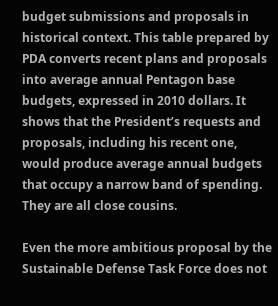budget submissions and proposals in historical context. This table prepared by PDA converts recent plans and proposals into average annual Pentagon base budgets, expressed in 2010 dollars. It shows that the President’s requests and proposals, including his recent one, would produce average annual budgets that occupy a narrow band of spending. They are all close cousins.

Even the more ambitious proposal by the Sustainable Defense Task Force does not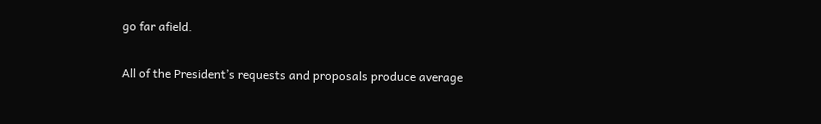go far afield.

All of the President’s requests and proposals produce average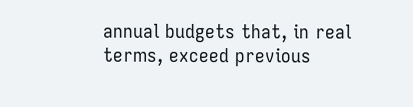annual budgets that, in real terms, exceed previous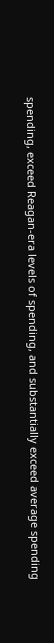spending, exceed Reagan-era levels of spending, and substantially exceed average spending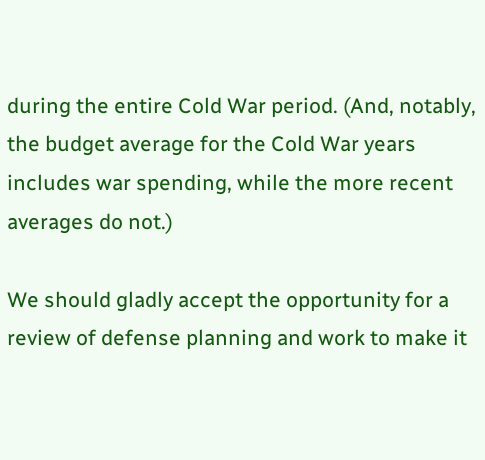during the entire Cold War period. (And, notably, the budget average for the Cold War years includes war spending, while the more recent averages do not.)

We should gladly accept the opportunity for a review of defense planning and work to make it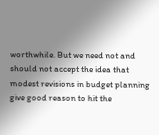worthwhile. But we need not and should not accept the idea that modest revisions in budget planning give good reason to hit the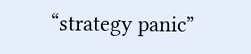“strategy panic”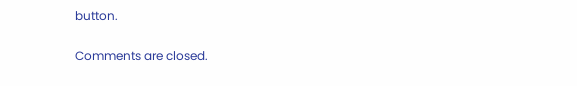button.

Comments are closed.